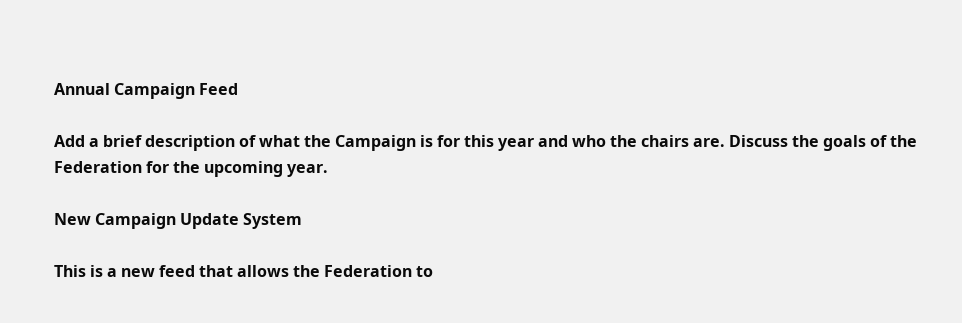Annual Campaign Feed

Add a brief description of what the Campaign is for this year and who the chairs are. Discuss the goals of the Federation for the upcoming year.

New Campaign Update System

This is a new feed that allows the Federation to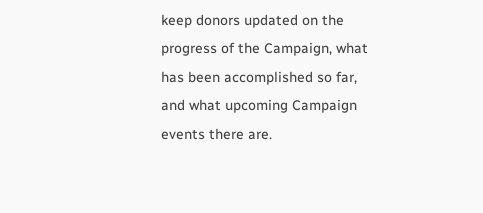keep donors updated on the progress of the Campaign, what has been accomplished so far, and what upcoming Campaign events there are.